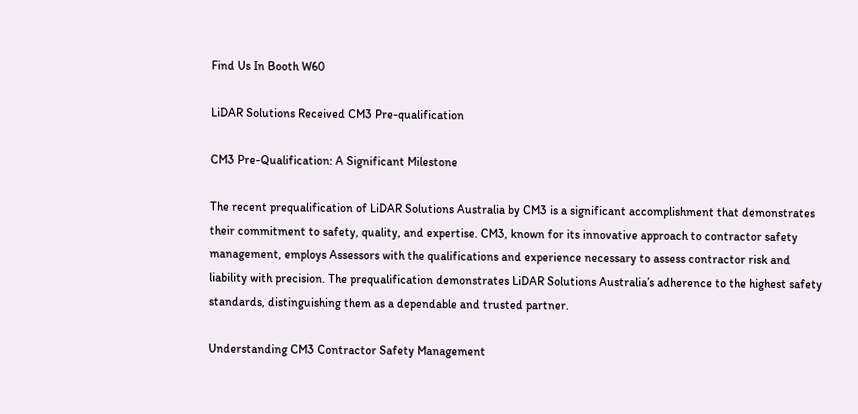Find Us In Booth W60

LiDAR Solutions Received CM3 Pre-qualification

CM3 Pre-Qualification: A Significant Milestone

The recent prequalification of LiDAR Solutions Australia by CM3 is a significant accomplishment that demonstrates their commitment to safety, quality, and expertise. CM3, known for its innovative approach to contractor safety management, employs Assessors with the qualifications and experience necessary to assess contractor risk and liability with precision. The prequalification demonstrates LiDAR Solutions Australia’s adherence to the highest safety standards, distinguishing them as a dependable and trusted partner.

Understanding CM3 Contractor Safety Management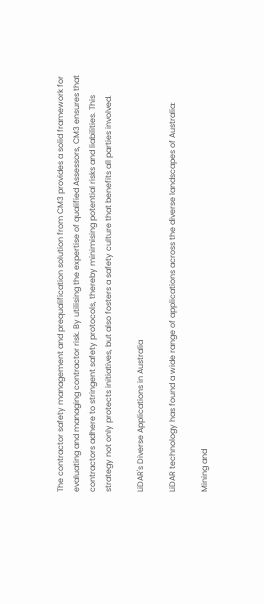The contractor safety management and prequalification solution from CM3 provides a solid framework for evaluating and managing contractor risk. By utilising the expertise of qualified Assessors, CM3 ensures that contractors adhere to stringent safety protocols, thereby minimising potential risks and liabilities. This strategy not only protects initiatives, but also fosters a safety culture that benefits all parties involved.

LiDAR's Diverse Applications in Australia

LiDAR technology has found a wide range of applications across the diverse landscapes of Australia:

Mining and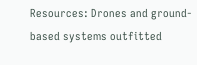Resources: Drones and ground-based systems outfitted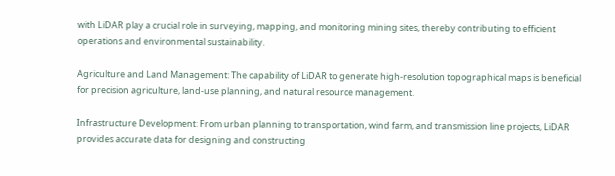with LiDAR play a crucial role in surveying, mapping, and monitoring mining sites, thereby contributing to efficient operations and environmental sustainability.

Agriculture and Land Management: The capability of LiDAR to generate high-resolution topographical maps is beneficial for precision agriculture, land-use planning, and natural resource management.

Infrastructure Development: From urban planning to transportation, wind farm, and transmission line projects, LiDAR provides accurate data for designing and constructing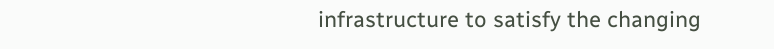infrastructure to satisfy the changing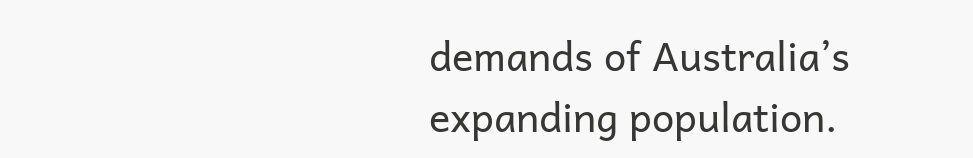demands of Australia’s expanding population.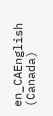en_CAEnglish (Canada)